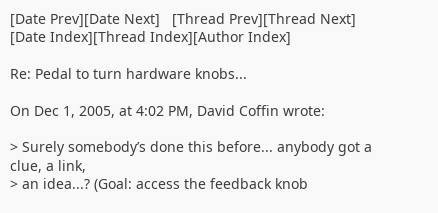[Date Prev][Date Next]   [Thread Prev][Thread Next]   [Date Index][Thread Index][Author Index]

Re: Pedal to turn hardware knobs...

On Dec 1, 2005, at 4:02 PM, David Coffin wrote:

> Surely somebody’s done this before... anybody got a clue, a link,
> an idea...? (Goal: access the feedback knob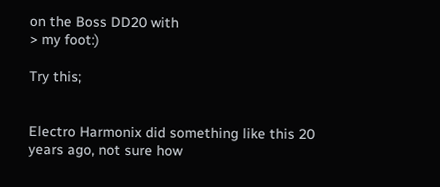on the Boss DD20 with
> my foot:)

Try this;


Electro Harmonix did something like this 20 years ago, not sure how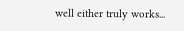well either truly works...